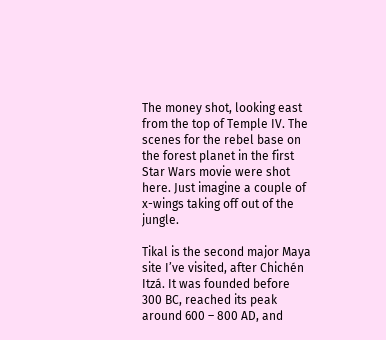The money shot, looking east from the top of Temple IV. The scenes for the rebel base on the forest planet in the first Star Wars movie were shot here. Just imagine a couple of x-wings taking off out of the jungle.

Tikal is the second major Maya site I’ve visited, after Chichén Itzá. It was founded before 300 BC, reached its peak around 600 – 800 AD, and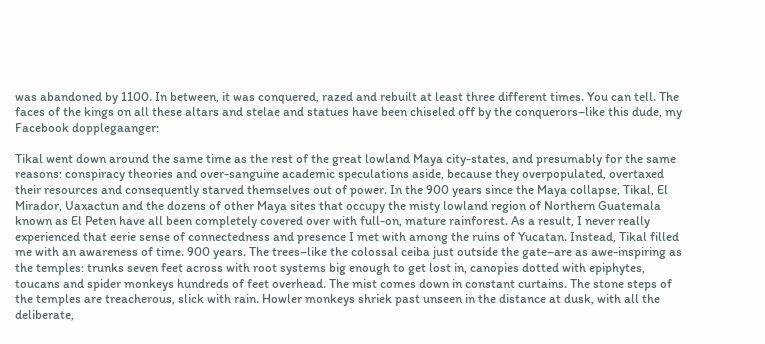was abandoned by 1100. In between, it was conquered, razed and rebuilt at least three different times. You can tell. The faces of the kings on all these altars and stelae and statues have been chiseled off by the conquerors–like this dude, my Facebook dopplegaanger:

Tikal went down around the same time as the rest of the great lowland Maya city-states, and presumably for the same reasons: conspiracy theories and over-sanguine academic speculations aside, because they overpopulated, overtaxed their resources and consequently starved themselves out of power. In the 900 years since the Maya collapse, Tikal, El Mirador, Uaxactun and the dozens of other Maya sites that occupy the misty lowland region of Northern Guatemala known as El Peten have all been completely covered over with full-on, mature rainforest. As a result, I never really experienced that eerie sense of connectedness and presence I met with among the ruins of Yucatan. Instead, Tikal filled me with an awareness of time. 900 years. The trees–like the colossal ceiba just outside the gate–are as awe-inspiring as the temples: trunks seven feet across with root systems big enough to get lost in, canopies dotted with epiphytes, toucans and spider monkeys hundreds of feet overhead. The mist comes down in constant curtains. The stone steps of the temples are treacherous, slick with rain. Howler monkeys shriek past unseen in the distance at dusk, with all the deliberate,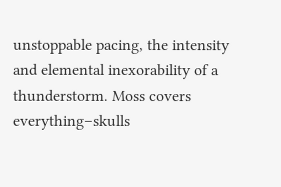unstoppable pacing, the intensity and elemental inexorability of a thunderstorm. Moss covers everything–skulls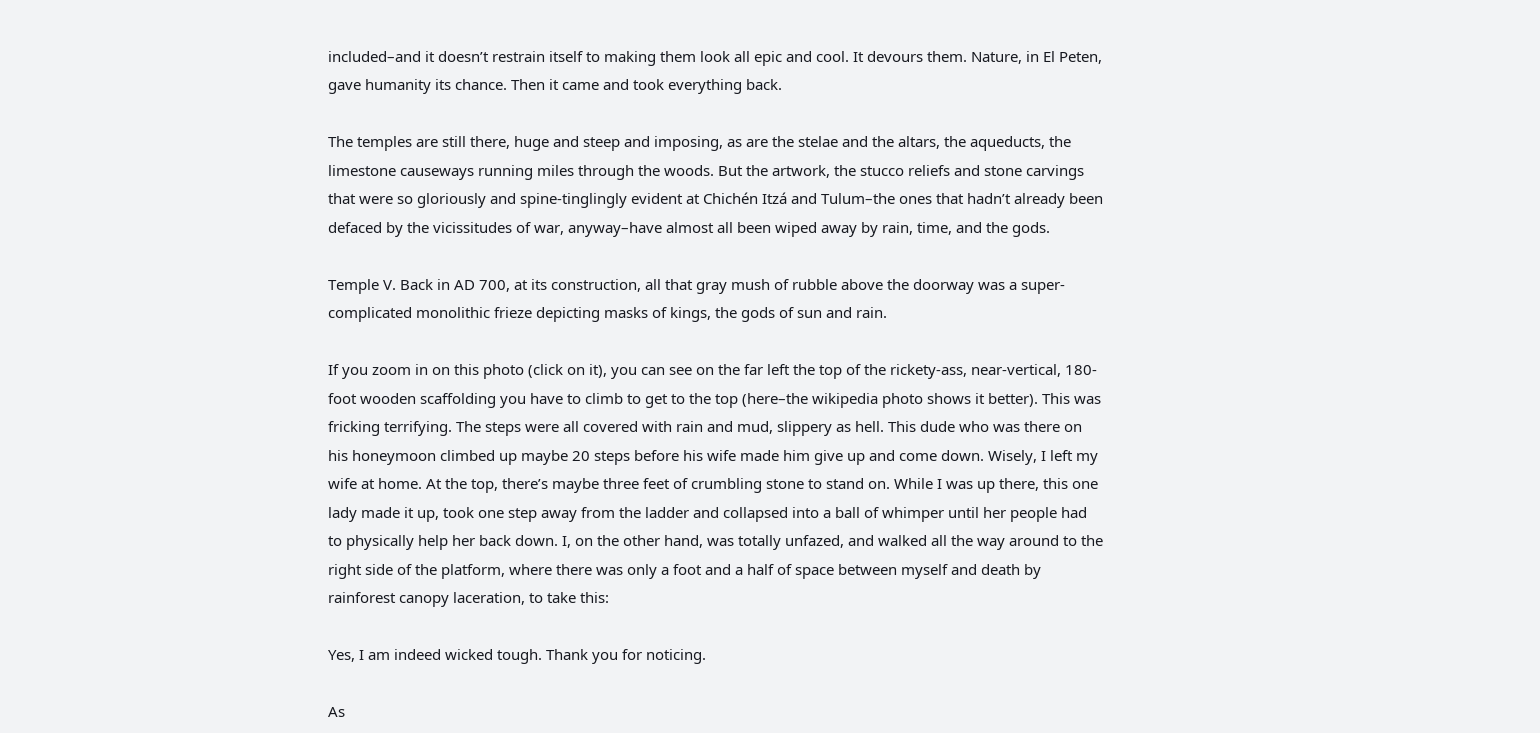included–and it doesn’t restrain itself to making them look all epic and cool. It devours them. Nature, in El Peten, gave humanity its chance. Then it came and took everything back.

The temples are still there, huge and steep and imposing, as are the stelae and the altars, the aqueducts, the limestone causeways running miles through the woods. But the artwork, the stucco reliefs and stone carvings that were so gloriously and spine-tinglingly evident at Chichén Itzá and Tulum–the ones that hadn’t already been defaced by the vicissitudes of war, anyway–have almost all been wiped away by rain, time, and the gods.

Temple V. Back in AD 700, at its construction, all that gray mush of rubble above the doorway was a super-complicated monolithic frieze depicting masks of kings, the gods of sun and rain.

If you zoom in on this photo (click on it), you can see on the far left the top of the rickety-ass, near-vertical, 180-foot wooden scaffolding you have to climb to get to the top (here–the wikipedia photo shows it better). This was fricking terrifying. The steps were all covered with rain and mud, slippery as hell. This dude who was there on his honeymoon climbed up maybe 20 steps before his wife made him give up and come down. Wisely, I left my wife at home. At the top, there’s maybe three feet of crumbling stone to stand on. While I was up there, this one lady made it up, took one step away from the ladder and collapsed into a ball of whimper until her people had to physically help her back down. I, on the other hand, was totally unfazed, and walked all the way around to the right side of the platform, where there was only a foot and a half of space between myself and death by rainforest canopy laceration, to take this:

Yes, I am indeed wicked tough. Thank you for noticing.

As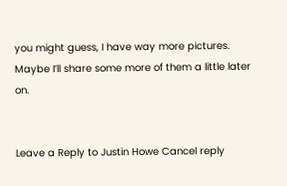you might guess, I have way more pictures. Maybe I’ll share some more of them a little later on.


Leave a Reply to Justin Howe Cancel reply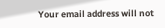Your email address will not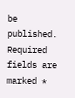be published. Required fields are marked *